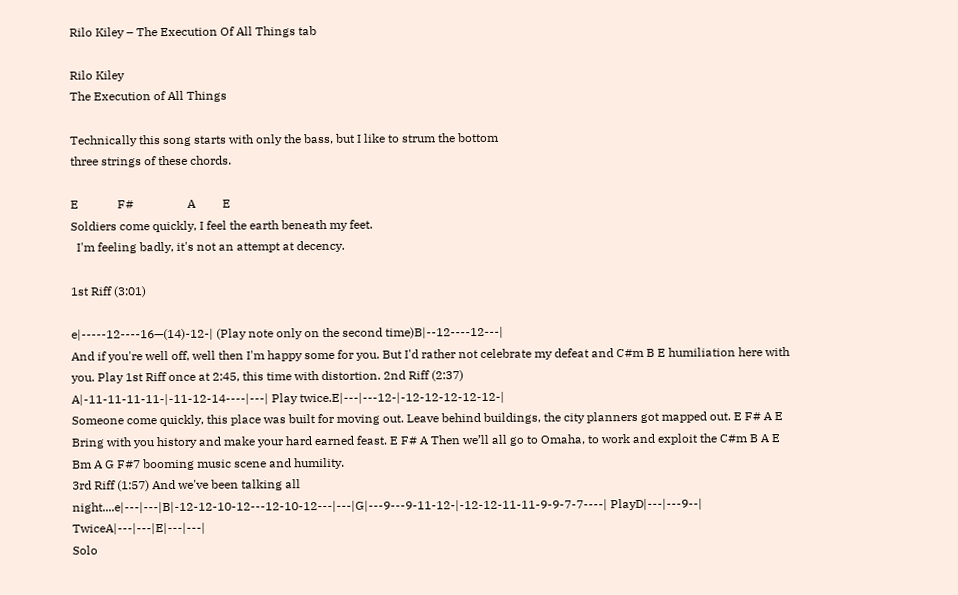Rilo Kiley – The Execution Of All Things tab

Rilo Kiley
The Execution of All Things

Technically this song starts with only the bass, but I like to strum the bottom
three strings of these chords.

E             F#                  A         E
Soldiers come quickly, I feel the earth beneath my feet.
  I'm feeling badly, it's not an attempt at decency.

1st Riff (3:01)

e|-----12----16—(14)-12-| (Play note only on the second time)B|--12----12---|
And if you're well off, well then I'm happy some for you. But I'd rather not celebrate my defeat and C#m B E humiliation here with you. Play 1st Riff once at 2:45, this time with distortion. 2nd Riff (2:37)
A|-11-11-11-11-|-11-12-14----|---| Play twice.E|---|---12-|-12-12-12-12-12-|
Someone come quickly, this place was built for moving out. Leave behind buildings, the city planners got mapped out. E F# A E Bring with you history and make your hard earned feast. E F# A Then we’ll all go to Omaha, to work and exploit the C#m B A E Bm A G F#7 booming music scene and humility.
3rd Riff (1:57) And we've been talking all night....e|---|---|B|-12-12-10-12---12-10-12---|---|G|---9---9-11-12-|-12-12-11-11-9-9-7-7----| PlayD|---|---9--| TwiceA|---|---|E|---|---|
Solo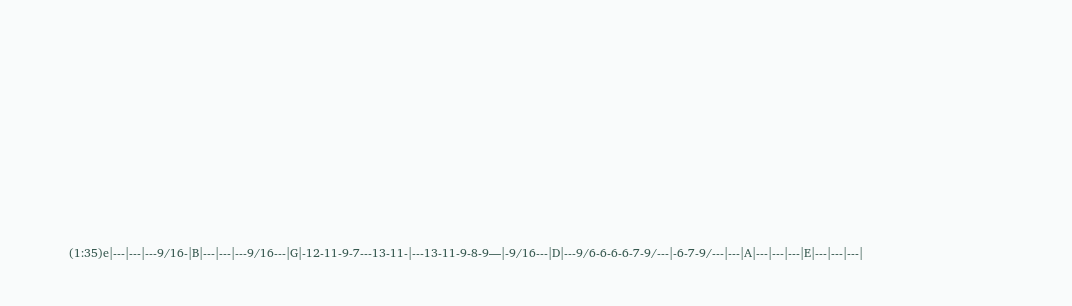(1:35)e|---|---|---9/16-|B|---|---|---9/16---|G|-12-11-9-7---13-11-|---13-11-9-8-9—|-9/16---|D|---9/6-6-6-6-7-9/---|-6-7-9/---|---|A|---|---|---|E|---|---|---|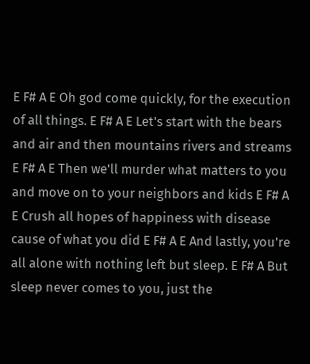E F# A E Oh god come quickly, for the execution of all things. E F# A E Let's start with the bears and air and then mountains rivers and streams E F# A E Then we'll murder what matters to you and move on to your neighbors and kids E F# A E Crush all hopes of happiness with disease cause of what you did E F# A E And lastly, you're all alone with nothing left but sleep. E F# A But sleep never comes to you, just the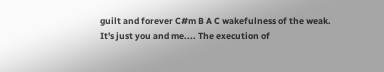guilt and forever C#m B A C wakefulness of the weak. It's just you and me.... The execution of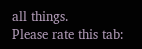all things.
Please rate this tab: